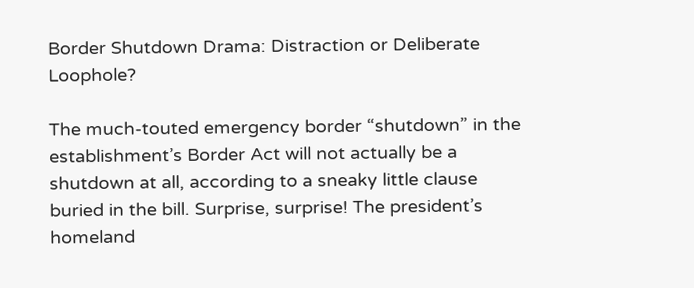Border Shutdown Drama: Distraction or Deliberate Loophole?

The much-touted emergency border “shutdown” in the establishment’s Border Act will not actually be a shutdown at all, according to a sneaky little clause buried in the bill. Surprise, surprise! The president’s homeland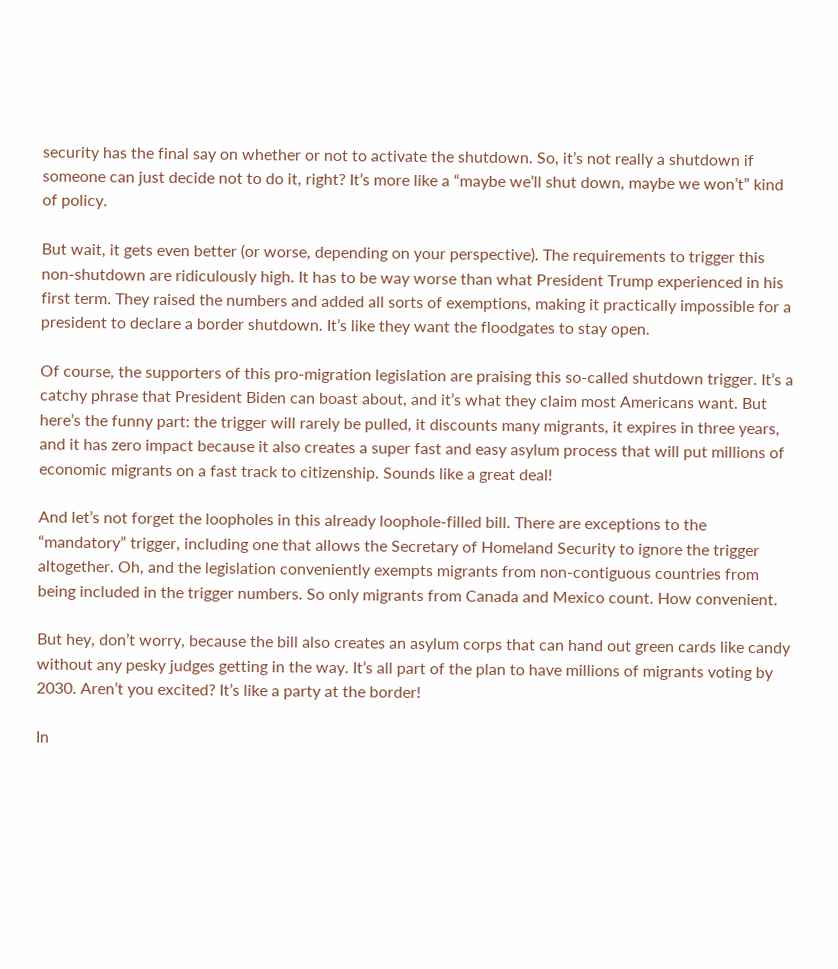security has the final say on whether or not to activate the shutdown. So, it’s not really a shutdown if someone can just decide not to do it, right? It’s more like a “maybe we’ll shut down, maybe we won’t” kind of policy.

But wait, it gets even better (or worse, depending on your perspective). The requirements to trigger this non-shutdown are ridiculously high. It has to be way worse than what President Trump experienced in his first term. They raised the numbers and added all sorts of exemptions, making it practically impossible for a president to declare a border shutdown. It’s like they want the floodgates to stay open.

Of course, the supporters of this pro-migration legislation are praising this so-called shutdown trigger. It’s a catchy phrase that President Biden can boast about, and it’s what they claim most Americans want. But here’s the funny part: the trigger will rarely be pulled, it discounts many migrants, it expires in three years, and it has zero impact because it also creates a super fast and easy asylum process that will put millions of economic migrants on a fast track to citizenship. Sounds like a great deal!

And let’s not forget the loopholes in this already loophole-filled bill. There are exceptions to the “mandatory” trigger, including one that allows the Secretary of Homeland Security to ignore the trigger altogether. Oh, and the legislation conveniently exempts migrants from non-contiguous countries from being included in the trigger numbers. So only migrants from Canada and Mexico count. How convenient.

But hey, don’t worry, because the bill also creates an asylum corps that can hand out green cards like candy without any pesky judges getting in the way. It’s all part of the plan to have millions of migrants voting by 2030. Aren’t you excited? It’s like a party at the border!

In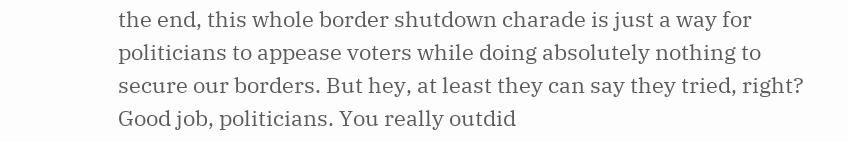the end, this whole border shutdown charade is just a way for politicians to appease voters while doing absolutely nothing to secure our borders. But hey, at least they can say they tried, right? Good job, politicians. You really outdid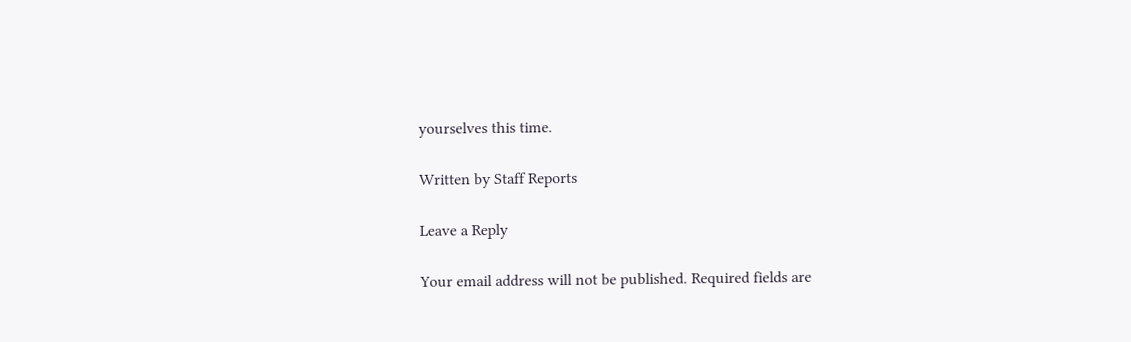yourselves this time.

Written by Staff Reports

Leave a Reply

Your email address will not be published. Required fields are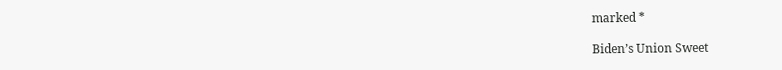marked *

Biden’s Union Sweet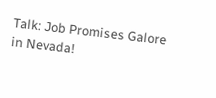Talk: Job Promises Galore in Nevada!